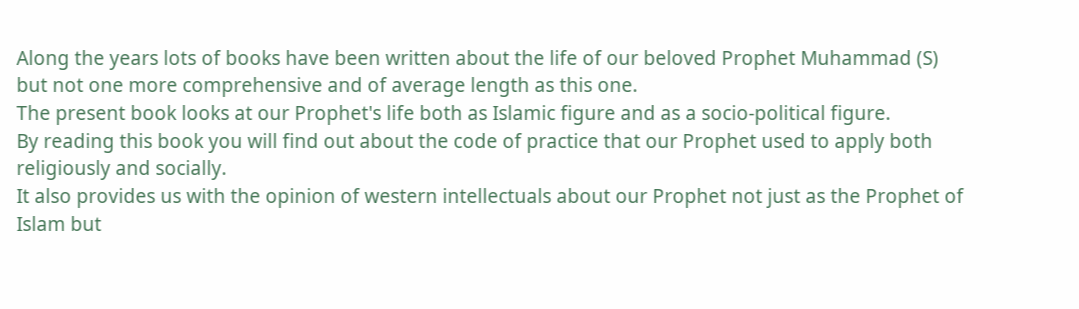Along the years lots of books have been written about the life of our beloved Prophet Muhammad (S) but not one more comprehensive and of average length as this one.
The present book looks at our Prophet's life both as Islamic figure and as a socio-political figure.
By reading this book you will find out about the code of practice that our Prophet used to apply both religiously and socially.
It also provides us with the opinion of western intellectuals about our Prophet not just as the Prophet of Islam but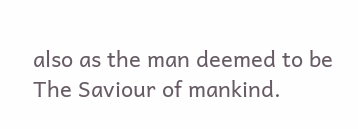also as the man deemed to be The Saviour of mankind.